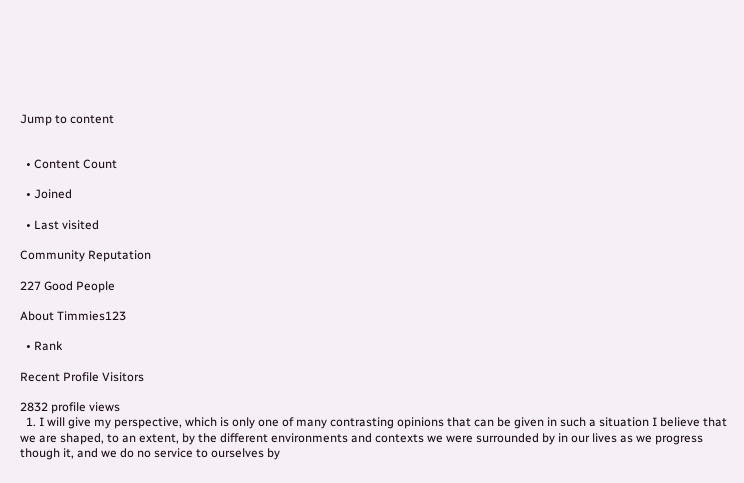Jump to content


  • Content Count

  • Joined

  • Last visited

Community Reputation

227 Good People

About Timmies123

  • Rank

Recent Profile Visitors

2832 profile views
  1. I will give my perspective, which is only one of many contrasting opinions that can be given in such a situation I believe that we are shaped, to an extent, by the different environments and contexts we were surrounded by in our lives as we progress though it, and we do no service to ourselves by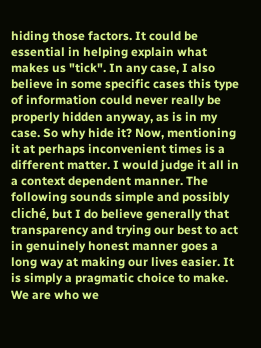hiding those factors. It could be essential in helping explain what makes us "tick". In any case, I also believe in some specific cases this type of information could never really be properly hidden anyway, as is in my case. So why hide it? Now, mentioning it at perhaps inconvenient times is a different matter. I would judge it all in a context dependent manner. The following sounds simple and possibly cliché, but I do believe generally that transparency and trying our best to act in genuinely honest manner goes a long way at making our lives easier. It is simply a pragmatic choice to make. We are who we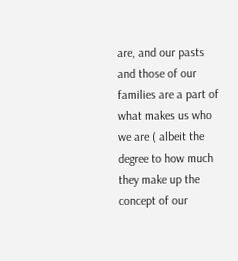are, and our pasts and those of our families are a part of what makes us who we are ( albeit the degree to how much they make up the concept of our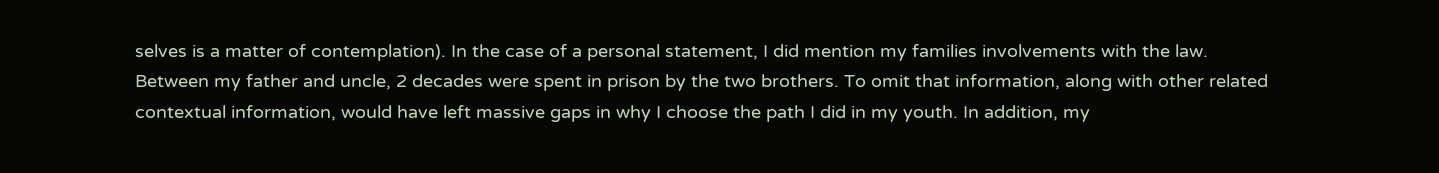selves is a matter of contemplation). In the case of a personal statement, I did mention my families involvements with the law. Between my father and uncle, 2 decades were spent in prison by the two brothers. To omit that information, along with other related contextual information, would have left massive gaps in why I choose the path I did in my youth. In addition, my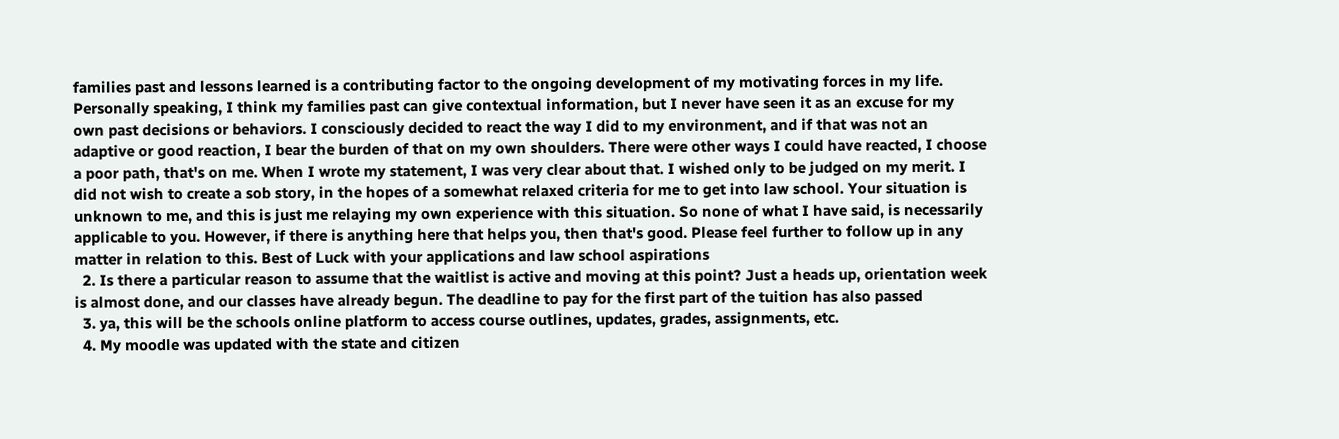families past and lessons learned is a contributing factor to the ongoing development of my motivating forces in my life. Personally speaking, I think my families past can give contextual information, but I never have seen it as an excuse for my own past decisions or behaviors. I consciously decided to react the way I did to my environment, and if that was not an adaptive or good reaction, I bear the burden of that on my own shoulders. There were other ways I could have reacted, I choose a poor path, that's on me. When I wrote my statement, I was very clear about that. I wished only to be judged on my merit. I did not wish to create a sob story, in the hopes of a somewhat relaxed criteria for me to get into law school. Your situation is unknown to me, and this is just me relaying my own experience with this situation. So none of what I have said, is necessarily applicable to you. However, if there is anything here that helps you, then that's good. Please feel further to follow up in any matter in relation to this. Best of Luck with your applications and law school aspirations
  2. Is there a particular reason to assume that the waitlist is active and moving at this point? Just a heads up, orientation week is almost done, and our classes have already begun. The deadline to pay for the first part of the tuition has also passed
  3. ya, this will be the schools online platform to access course outlines, updates, grades, assignments, etc.
  4. My moodle was updated with the state and citizen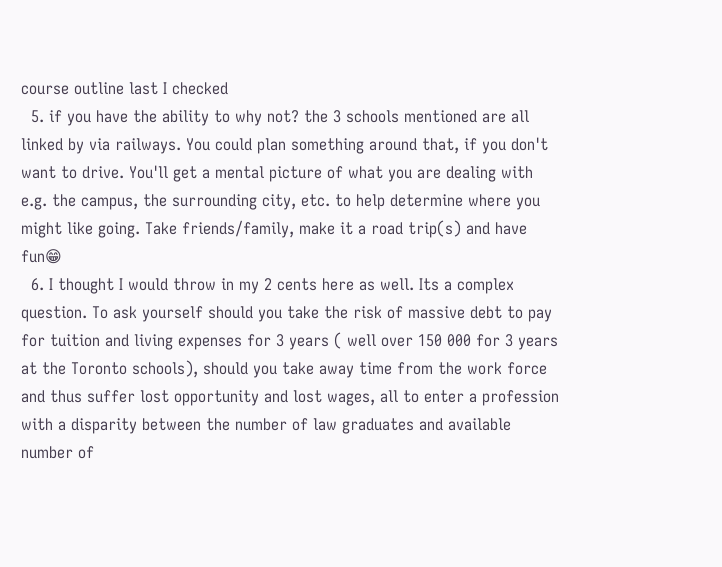course outline last I checked
  5. if you have the ability to why not? the 3 schools mentioned are all linked by via railways. You could plan something around that, if you don't want to drive. You'll get a mental picture of what you are dealing with e.g. the campus, the surrounding city, etc. to help determine where you might like going. Take friends/family, make it a road trip(s) and have fun😁
  6. I thought I would throw in my 2 cents here as well. Its a complex question. To ask yourself should you take the risk of massive debt to pay for tuition and living expenses for 3 years ( well over 150 000 for 3 years at the Toronto schools), should you take away time from the work force and thus suffer lost opportunity and lost wages, all to enter a profession with a disparity between the number of law graduates and available number of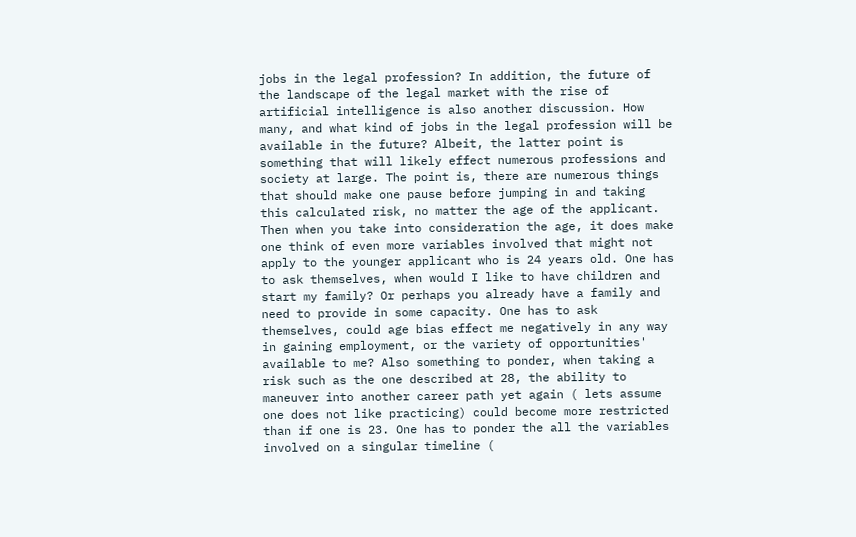jobs in the legal profession? In addition, the future of the landscape of the legal market with the rise of artificial intelligence is also another discussion. How many, and what kind of jobs in the legal profession will be available in the future? Albeit, the latter point is something that will likely effect numerous professions and society at large. The point is, there are numerous things that should make one pause before jumping in and taking this calculated risk, no matter the age of the applicant. Then when you take into consideration the age, it does make one think of even more variables involved that might not apply to the younger applicant who is 24 years old. One has to ask themselves, when would I like to have children and start my family? Or perhaps you already have a family and need to provide in some capacity. One has to ask themselves, could age bias effect me negatively in any way in gaining employment, or the variety of opportunities' available to me? Also something to ponder, when taking a risk such as the one described at 28, the ability to maneuver into another career path yet again ( lets assume one does not like practicing) could become more restricted than if one is 23. One has to ponder the all the variables involved on a singular timeline (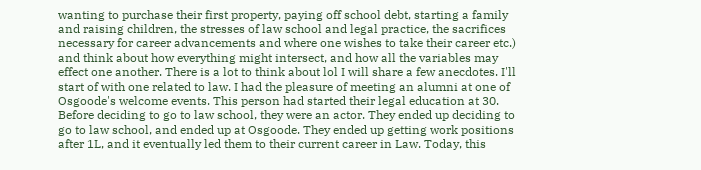wanting to purchase their first property, paying off school debt, starting a family and raising children, the stresses of law school and legal practice, the sacrifices necessary for career advancements and where one wishes to take their career etc.) and think about how everything might intersect, and how all the variables may effect one another. There is a lot to think about lol I will share a few anecdotes. I'll start of with one related to law. I had the pleasure of meeting an alumni at one of Osgoode's welcome events. This person had started their legal education at 30. Before deciding to go to law school, they were an actor. They ended up deciding to go to law school, and ended up at Osgoode. They ended up getting work positions after 1L, and it eventually led them to their current career in Law. Today, this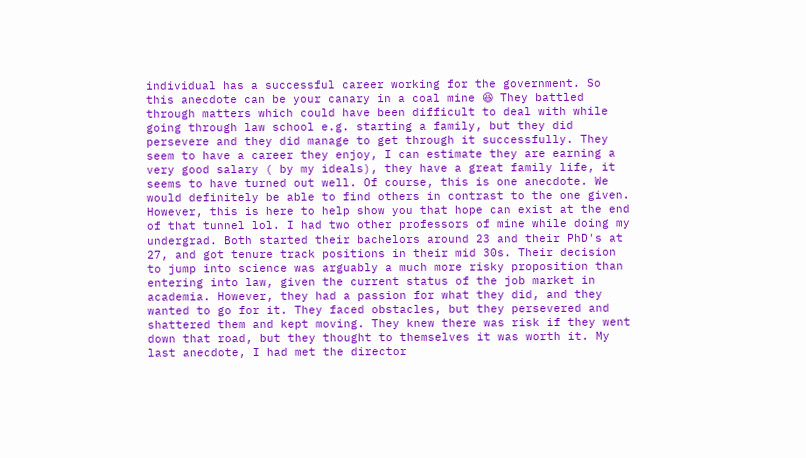individual has a successful career working for the government. So this anecdote can be your canary in a coal mine 😆 They battled through matters which could have been difficult to deal with while going through law school e.g. starting a family, but they did persevere and they did manage to get through it successfully. They seem to have a career they enjoy, I can estimate they are earning a very good salary ( by my ideals), they have a great family life, it seems to have turned out well. Of course, this is one anecdote. We would definitely be able to find others in contrast to the one given. However, this is here to help show you that hope can exist at the end of that tunnel lol. I had two other professors of mine while doing my undergrad. Both started their bachelors around 23 and their PhD's at 27, and got tenure track positions in their mid 30s. Their decision to jump into science was arguably a much more risky proposition than entering into law, given the current status of the job market in academia. However, they had a passion for what they did, and they wanted to go for it. They faced obstacles, but they persevered and shattered them and kept moving. They knew there was risk if they went down that road, but they thought to themselves it was worth it. My last anecdote, I had met the director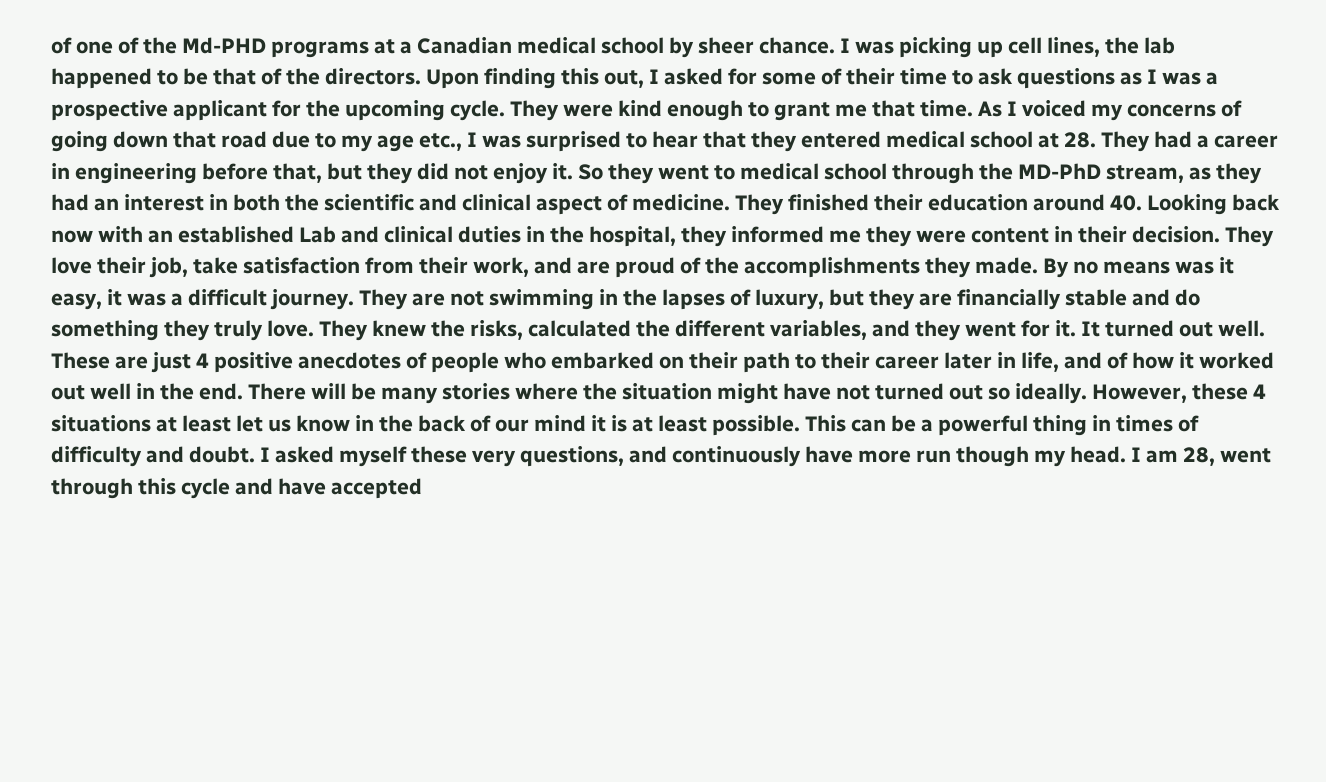of one of the Md-PHD programs at a Canadian medical school by sheer chance. I was picking up cell lines, the lab happened to be that of the directors. Upon finding this out, I asked for some of their time to ask questions as I was a prospective applicant for the upcoming cycle. They were kind enough to grant me that time. As I voiced my concerns of going down that road due to my age etc., I was surprised to hear that they entered medical school at 28. They had a career in engineering before that, but they did not enjoy it. So they went to medical school through the MD-PhD stream, as they had an interest in both the scientific and clinical aspect of medicine. They finished their education around 40. Looking back now with an established Lab and clinical duties in the hospital, they informed me they were content in their decision. They love their job, take satisfaction from their work, and are proud of the accomplishments they made. By no means was it easy, it was a difficult journey. They are not swimming in the lapses of luxury, but they are financially stable and do something they truly love. They knew the risks, calculated the different variables, and they went for it. It turned out well. These are just 4 positive anecdotes of people who embarked on their path to their career later in life, and of how it worked out well in the end. There will be many stories where the situation might have not turned out so ideally. However, these 4 situations at least let us know in the back of our mind it is at least possible. This can be a powerful thing in times of difficulty and doubt. I asked myself these very questions, and continuously have more run though my head. I am 28, went through this cycle and have accepted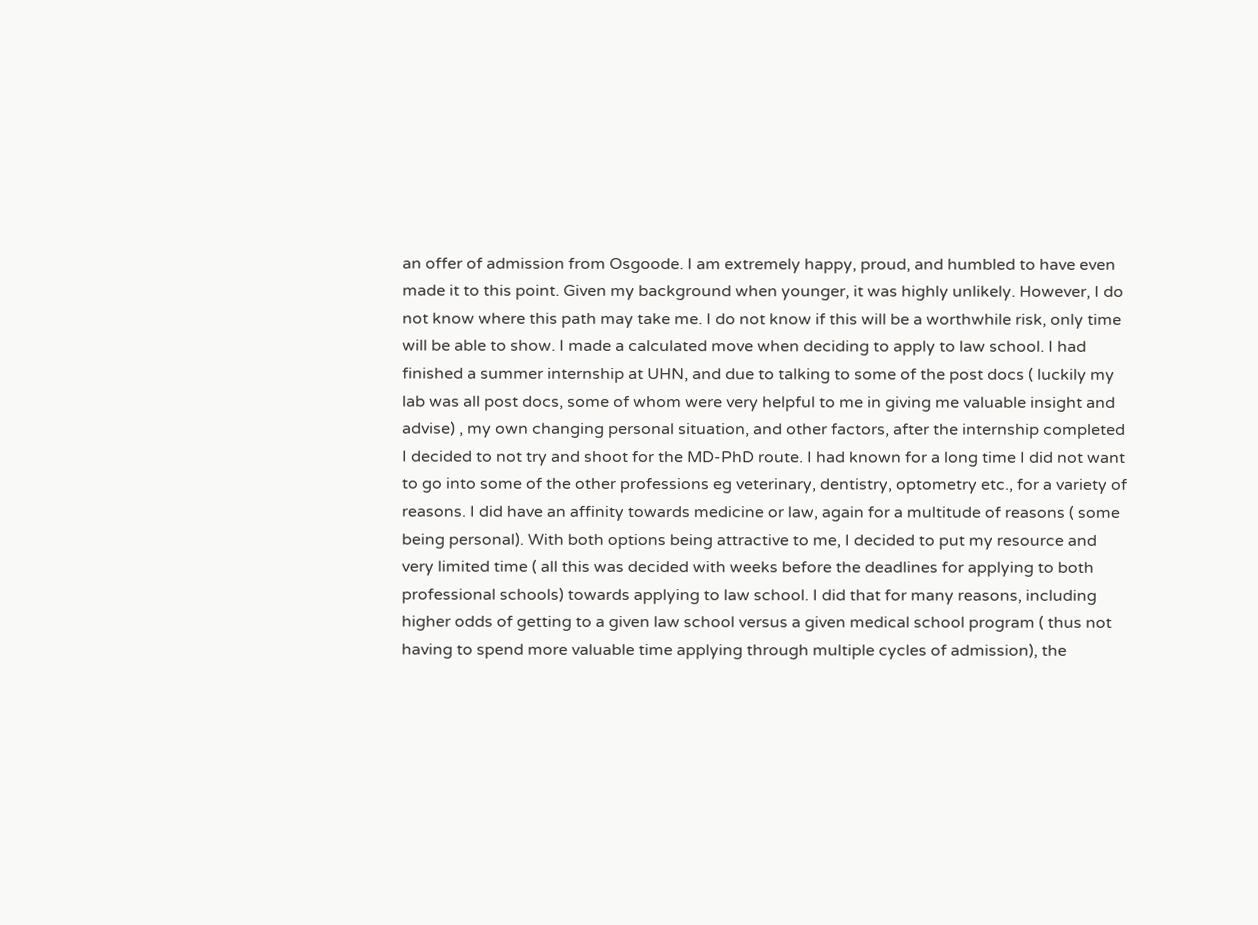an offer of admission from Osgoode. I am extremely happy, proud, and humbled to have even made it to this point. Given my background when younger, it was highly unlikely. However, I do not know where this path may take me. I do not know if this will be a worthwhile risk, only time will be able to show. I made a calculated move when deciding to apply to law school. I had finished a summer internship at UHN, and due to talking to some of the post docs ( luckily my lab was all post docs, some of whom were very helpful to me in giving me valuable insight and advise) , my own changing personal situation, and other factors, after the internship completed I decided to not try and shoot for the MD-PhD route. I had known for a long time I did not want to go into some of the other professions eg veterinary, dentistry, optometry etc., for a variety of reasons. I did have an affinity towards medicine or law, again for a multitude of reasons ( some being personal). With both options being attractive to me, I decided to put my resource and very limited time ( all this was decided with weeks before the deadlines for applying to both professional schools) towards applying to law school. I did that for many reasons, including higher odds of getting to a given law school versus a given medical school program ( thus not having to spend more valuable time applying through multiple cycles of admission), the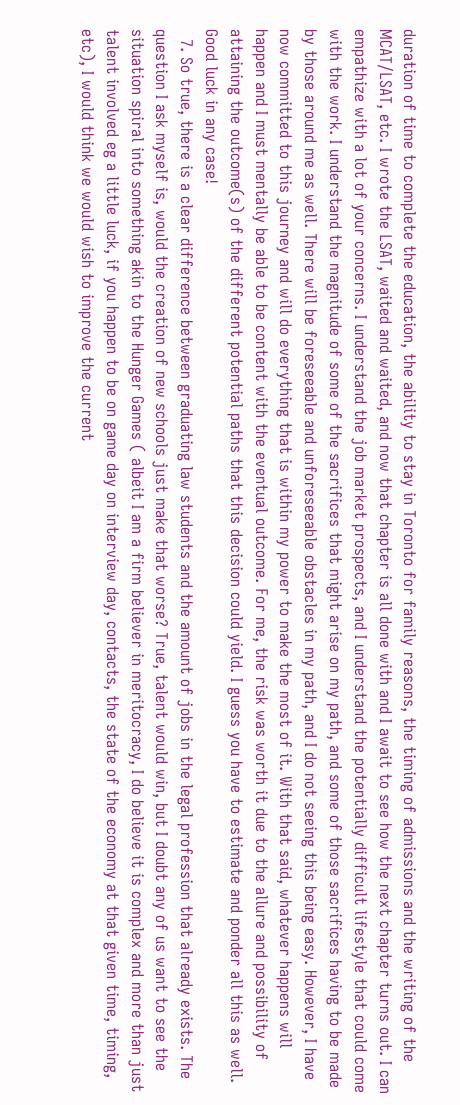duration of time to complete the education, the ability to stay in Toronto for family reasons, the timing of admissions and the writing of the MCAT/LSAT, etc. I wrote the LSAT, waited and waited, and now that chapter is all done with and I await to see how the next chapter turns out. I can empathize with a lot of your concerns. I understand the job market prospects, and I understand the potentially difficult lifestyle that could come with the work. I understand the magnitude of some of the sacrifices that might arise on my path, and some of those sacrifices having to be made by those around me as well. There will be foreseeable and unforeseeable obstacles in my path, and I do not seeing this being easy. However, I have now committed to this journey and will do everything that is within my power to make the most of it. With that said, whatever happens will happen and I must mentally be able to be content with the eventual outcome. For me, the risk was worth it due to the allure and possibility of attaining the outcome(s) of the different potential paths that this decision could yield. I guess you have to estimate and ponder all this as well. Good luck in any case!
  7. So true, there is a clear difference between graduating law students and the amount of jobs in the legal profession that already exists. The question I ask myself is, would the creation of new schools just make that worse? True, talent would win, but I doubt any of us want to see the situation spiral into something akin to the Hunger Games ( albeit I am a firm believer in meritocracy, I do believe it is complex and more than just talent involved eg a little luck, if you happen to be on game day on interview day, contacts, the state of the economy at that given time, timing, etc), I would think we would wish to improve the current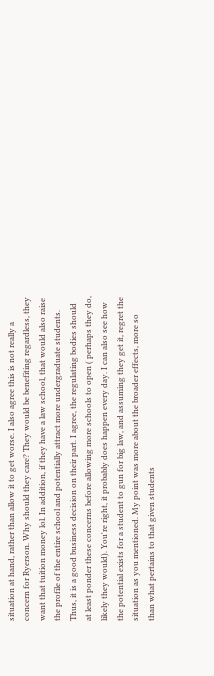situation at hand, rather than allow it to get worse. I also agree this is not really a concern for Ryerson. Why should they care? They would be benefiting regardless, they want that tuition money lol. In addition, if they have a law school, that would also raise the profile of the entire school and potentially attract more undergraduate students. Thus, it is a good business decision on their part. I agree, the regulating bodies should at least ponder these concerns before allowing more schools to open ( perhaps they do, likely they would). You're right, it probably does happen every day. I can also see how the potential exists for a student to gun for big law, and assuming they get it, regret the situation as you mentioned. My point was more about the broader effects, more so than what pertains to that given students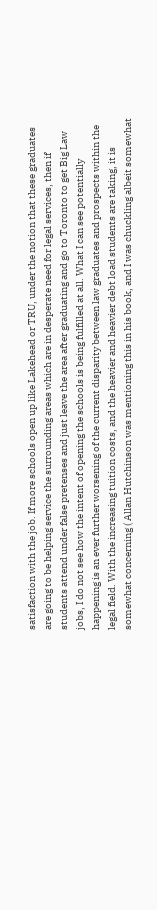satisfaction with the job. If more schools open up like Lakehead or TRU, under the notion that these graduates are going to be helping service the surrounding areas which are in desperate need for legal services, then if students attend under false pretenses and just leave the area after graduating and go to Toronto to get Big Law jobs, I do not see how the intent of opening the schools is being fulfilled at all. What I can see potentially happening is an ever further worsening of the current disparity between law graduates and prospects within the legal field. With the increasing tuition costs, and the heavier and heavier debt load students are taking, it is somewhat concerning ( Allan Hutchinson was mentioning this in his book, and I was chuckling albeit somewhat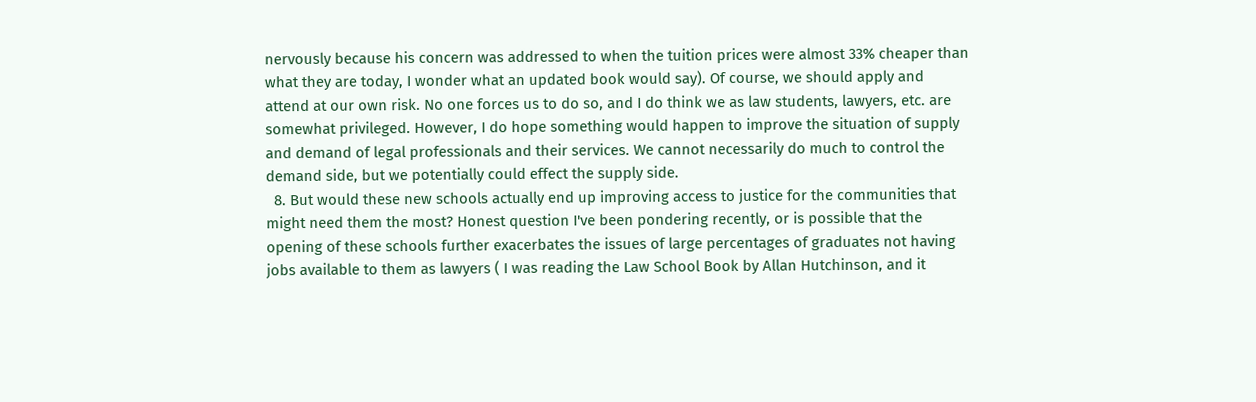nervously because his concern was addressed to when the tuition prices were almost 33% cheaper than what they are today, I wonder what an updated book would say). Of course, we should apply and attend at our own risk. No one forces us to do so, and I do think we as law students, lawyers, etc. are somewhat privileged. However, I do hope something would happen to improve the situation of supply and demand of legal professionals and their services. We cannot necessarily do much to control the demand side, but we potentially could effect the supply side.
  8. But would these new schools actually end up improving access to justice for the communities that might need them the most? Honest question I've been pondering recently, or is possible that the opening of these schools further exacerbates the issues of large percentages of graduates not having jobs available to them as lawyers ( I was reading the Law School Book by Allan Hutchinson, and it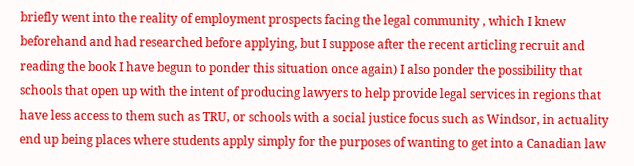briefly went into the reality of employment prospects facing the legal community , which I knew beforehand and had researched before applying, but I suppose after the recent articling recruit and reading the book I have begun to ponder this situation once again) I also ponder the possibility that schools that open up with the intent of producing lawyers to help provide legal services in regions that have less access to them such as TRU, or schools with a social justice focus such as Windsor, in actuality end up being places where students apply simply for the purposes of wanting to get into a Canadian law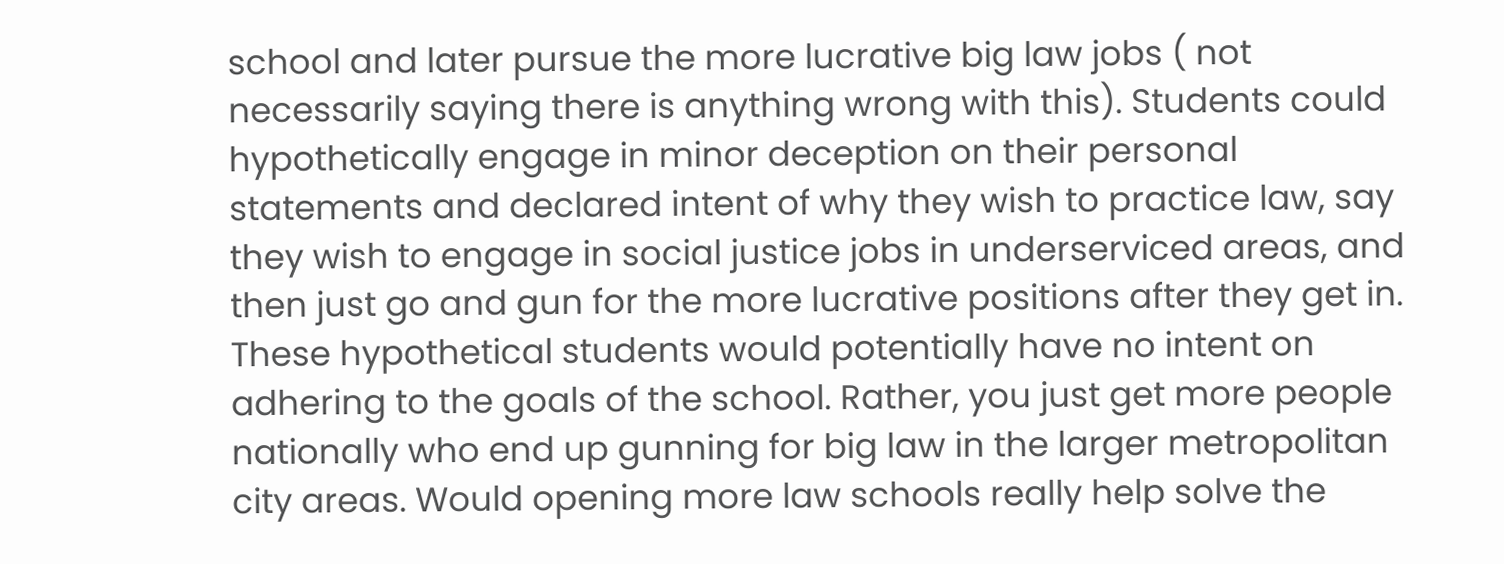school and later pursue the more lucrative big law jobs ( not necessarily saying there is anything wrong with this). Students could hypothetically engage in minor deception on their personal statements and declared intent of why they wish to practice law, say they wish to engage in social justice jobs in underserviced areas, and then just go and gun for the more lucrative positions after they get in. These hypothetical students would potentially have no intent on adhering to the goals of the school. Rather, you just get more people nationally who end up gunning for big law in the larger metropolitan city areas. Would opening more law schools really help solve the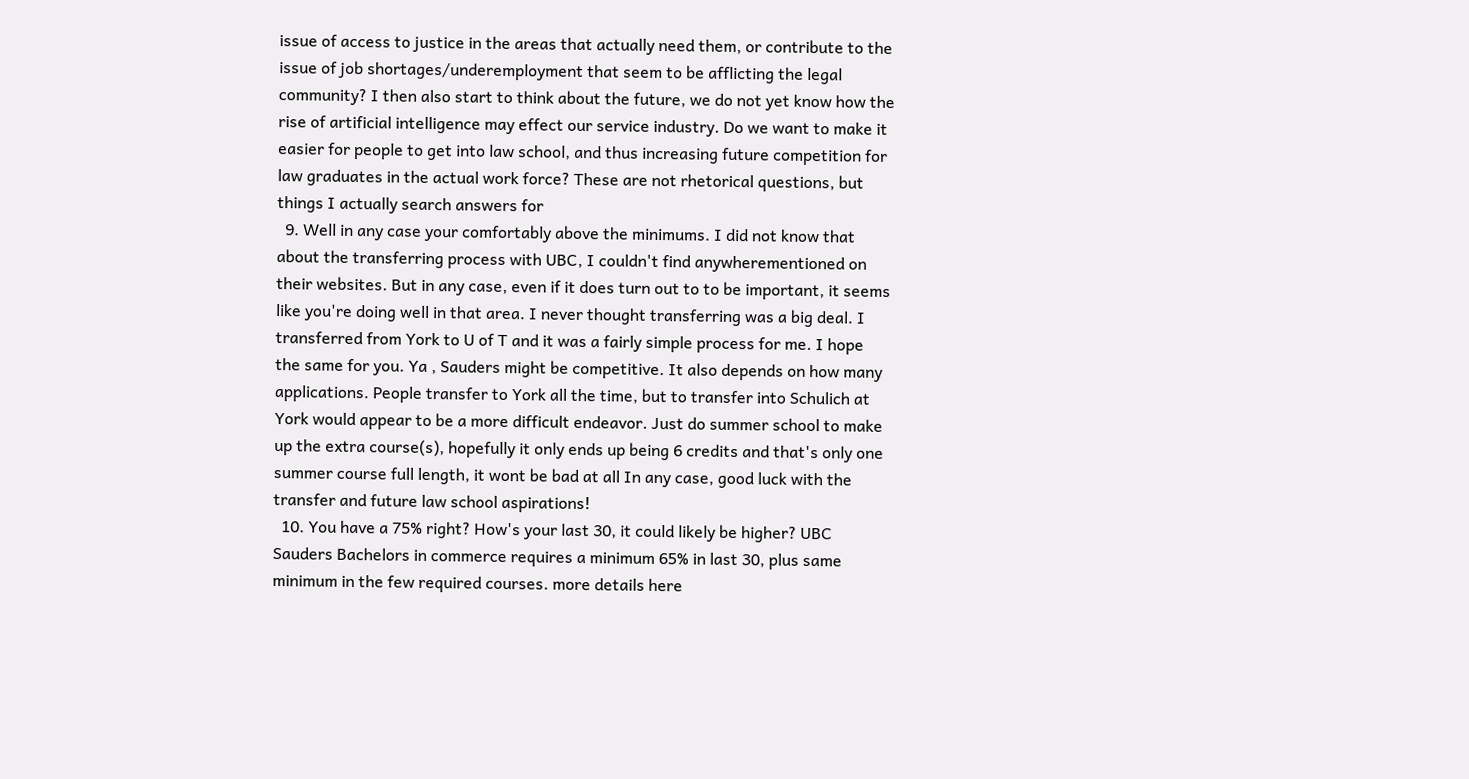issue of access to justice in the areas that actually need them, or contribute to the issue of job shortages/underemployment that seem to be afflicting the legal community? I then also start to think about the future, we do not yet know how the rise of artificial intelligence may effect our service industry. Do we want to make it easier for people to get into law school, and thus increasing future competition for law graduates in the actual work force? These are not rhetorical questions, but things I actually search answers for
  9. Well in any case your comfortably above the minimums. I did not know that about the transferring process with UBC, I couldn't find anywherementioned on their websites. But in any case, even if it does turn out to to be important, it seems like you're doing well in that area. I never thought transferring was a big deal. I transferred from York to U of T and it was a fairly simple process for me. I hope the same for you. Ya , Sauders might be competitive. It also depends on how many applications. People transfer to York all the time, but to transfer into Schulich at York would appear to be a more difficult endeavor. Just do summer school to make up the extra course(s), hopefully it only ends up being 6 credits and that's only one summer course full length, it wont be bad at all In any case, good luck with the transfer and future law school aspirations!
  10. You have a 75% right? How's your last 30, it could likely be higher? UBC Sauders Bachelors in commerce requires a minimum 65% in last 30, plus same minimum in the few required courses. more details here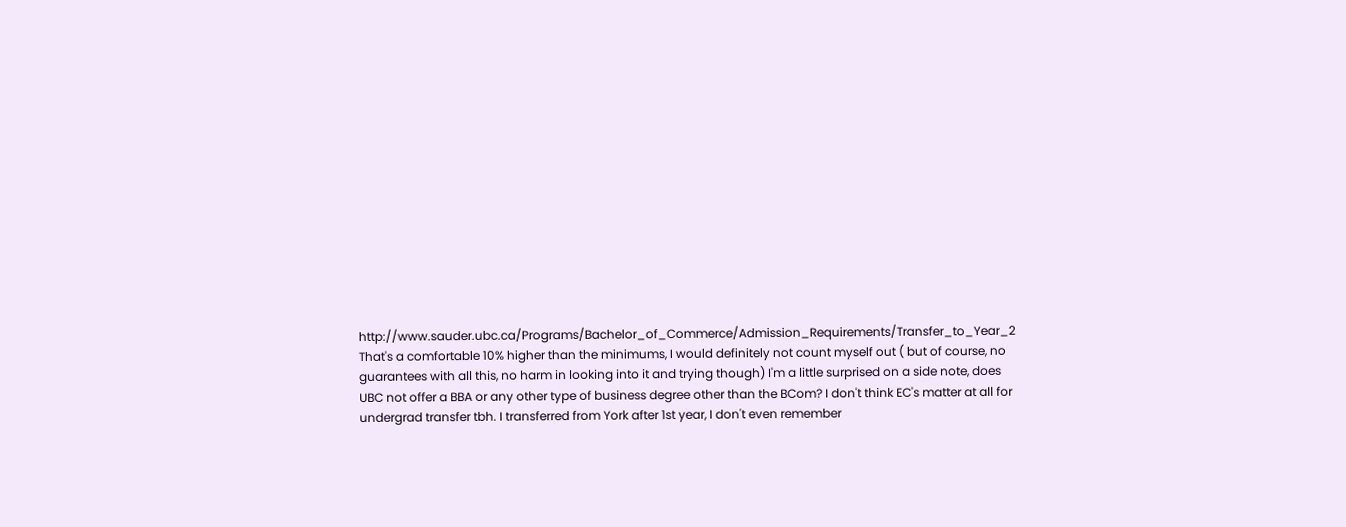http://www.sauder.ubc.ca/Programs/Bachelor_of_Commerce/Admission_Requirements/Transfer_to_Year_2 That's a comfortable 10% higher than the minimums, I would definitely not count myself out ( but of course, no guarantees with all this, no harm in looking into it and trying though) I'm a little surprised on a side note, does UBC not offer a BBA or any other type of business degree other than the BCom? I don't think EC's matter at all for undergrad transfer tbh. I transferred from York after 1st year, I don't even remember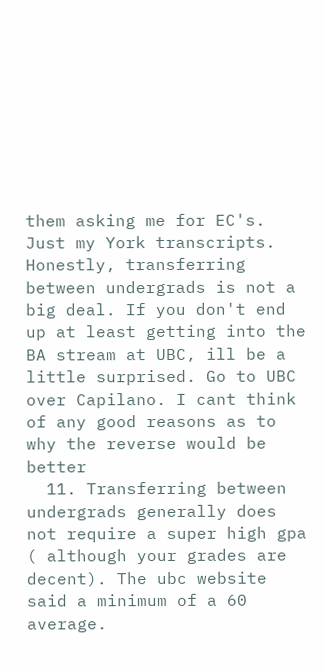them asking me for EC's. Just my York transcripts. Honestly, transferring between undergrads is not a big deal. If you don't end up at least getting into the BA stream at UBC, ill be a little surprised. Go to UBC over Capilano. I cant think of any good reasons as to why the reverse would be better
  11. Transferring between undergrads generally does not require a super high gpa ( although your grades are decent). The ubc website said a minimum of a 60 average.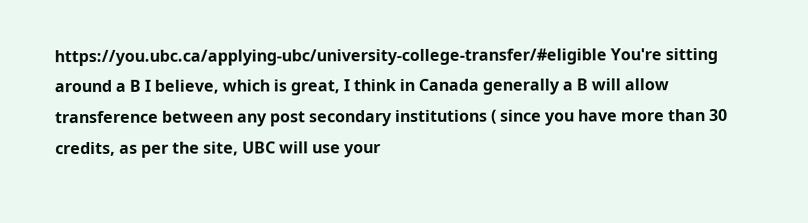https://you.ubc.ca/applying-ubc/university-college-transfer/#eligible You're sitting around a B I believe, which is great, I think in Canada generally a B will allow transference between any post secondary institutions ( since you have more than 30 credits, as per the site, UBC will use your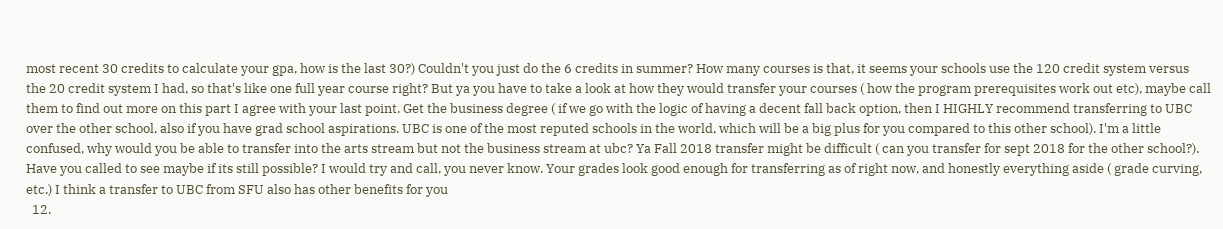most recent 30 credits to calculate your gpa, how is the last 30?) Couldn't you just do the 6 credits in summer? How many courses is that, it seems your schools use the 120 credit system versus the 20 credit system I had, so that's like one full year course right? But ya you have to take a look at how they would transfer your courses ( how the program prerequisites work out etc), maybe call them to find out more on this part I agree with your last point. Get the business degree ( if we go with the logic of having a decent fall back option, then I HIGHLY recommend transferring to UBC over the other school, also if you have grad school aspirations. UBC is one of the most reputed schools in the world, which will be a big plus for you compared to this other school). I'm a little confused, why would you be able to transfer into the arts stream but not the business stream at ubc? Ya Fall 2018 transfer might be difficult ( can you transfer for sept 2018 for the other school?). Have you called to see maybe if its still possible? I would try and call, you never know. Your grades look good enough for transferring as of right now, and honestly everything aside ( grade curving, etc.) I think a transfer to UBC from SFU also has other benefits for you
  12.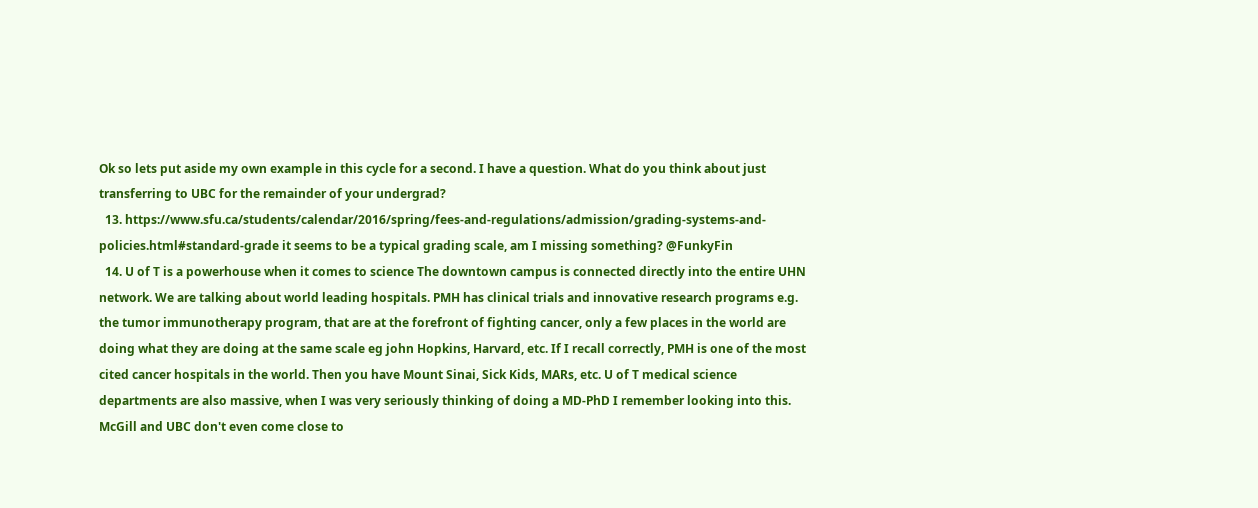Ok so lets put aside my own example in this cycle for a second. I have a question. What do you think about just transferring to UBC for the remainder of your undergrad?
  13. https://www.sfu.ca/students/calendar/2016/spring/fees-and-regulations/admission/grading-systems-and-policies.html#standard-grade it seems to be a typical grading scale, am I missing something? @FunkyFin
  14. U of T is a powerhouse when it comes to science The downtown campus is connected directly into the entire UHN network. We are talking about world leading hospitals. PMH has clinical trials and innovative research programs e.g. the tumor immunotherapy program, that are at the forefront of fighting cancer, only a few places in the world are doing what they are doing at the same scale eg john Hopkins, Harvard, etc. If I recall correctly, PMH is one of the most cited cancer hospitals in the world. Then you have Mount Sinai, Sick Kids, MARs, etc. U of T medical science departments are also massive, when I was very seriously thinking of doing a MD-PhD I remember looking into this. McGill and UBC don't even come close to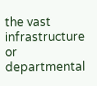the vast infrastructure or departmental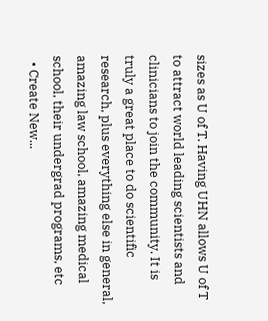sizes as U of T. Having UHN allows U of T to attract world leading scientists and clinicians to join the community. It is truly a great place to do scientific research, plus everything else in general, amazing law school, amazing medical school, their undergrad programs, etc
  • Create New...